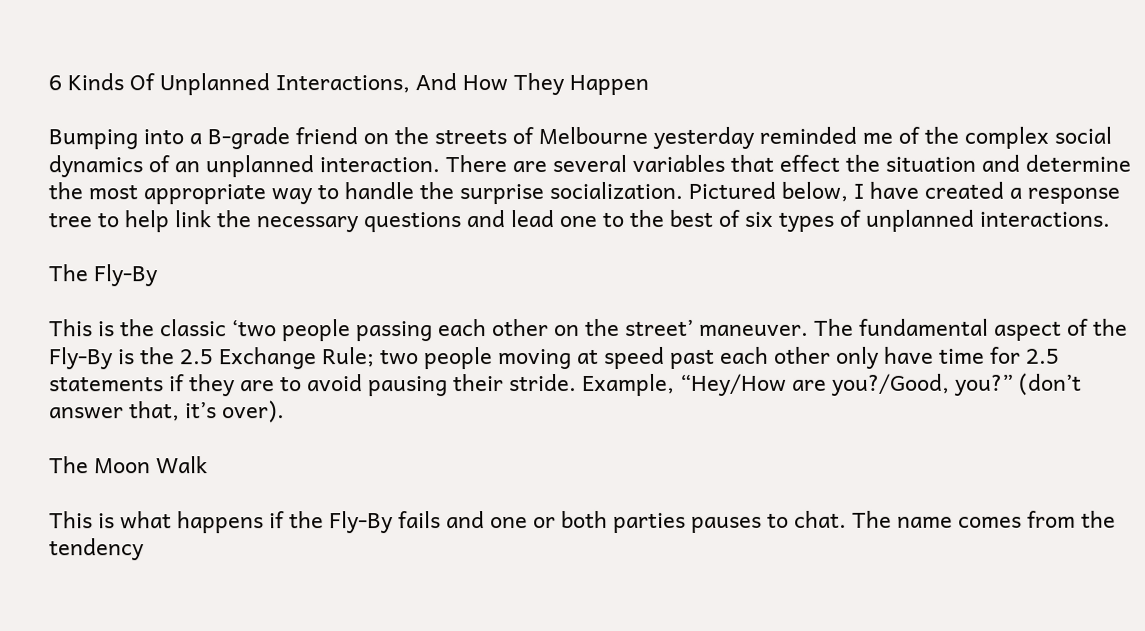6 Kinds Of Unplanned Interactions, And How They Happen

Bumping into a B-grade friend on the streets of Melbourne yesterday reminded me of the complex social dynamics of an unplanned interaction. There are several variables that effect the situation and determine the most appropriate way to handle the surprise socialization. Pictured below, I have created a response tree to help link the necessary questions and lead one to the best of six types of unplanned interactions.

The Fly-By

This is the classic ‘two people passing each other on the street’ maneuver. The fundamental aspect of the Fly-By is the 2.5 Exchange Rule; two people moving at speed past each other only have time for 2.5 statements if they are to avoid pausing their stride. Example, “Hey/How are you?/Good, you?” (don’t answer that, it’s over).

The Moon Walk

This is what happens if the Fly-By fails and one or both parties pauses to chat. The name comes from the tendency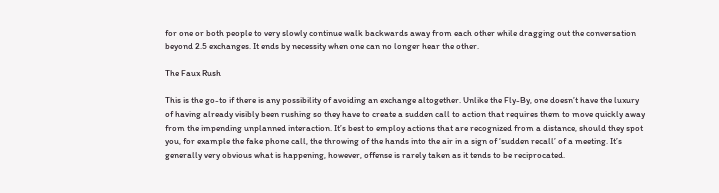for one or both people to very slowly continue walk backwards away from each other while dragging out the conversation beyond 2.5 exchanges. It ends by necessity when one can no longer hear the other.

The Faux Rush

This is the go-to if there is any possibility of avoiding an exchange altogether. Unlike the Fly-By, one doesn’t have the luxury of having already visibly been rushing so they have to create a sudden call to action that requires them to move quickly away from the impending unplanned interaction. It’s best to employ actions that are recognized from a distance, should they spot you, for example the fake phone call, the throwing of the hands into the air in a sign of ‘sudden recall’ of a meeting. It’s generally very obvious what is happening, however, offense is rarely taken as it tends to be reciprocated.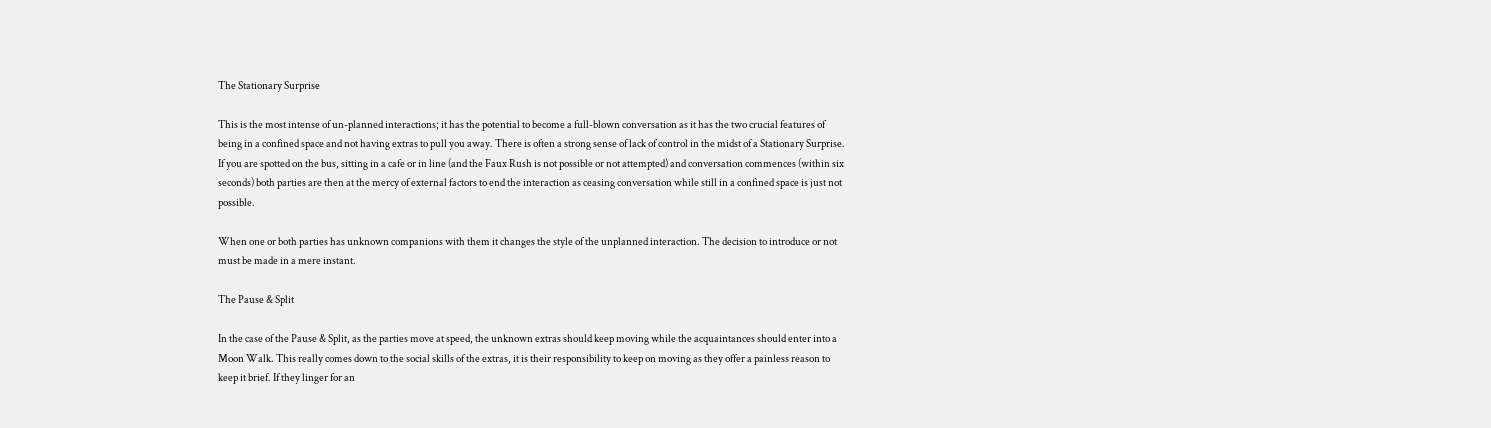The Stationary Surprise

This is the most intense of un-planned interactions; it has the potential to become a full-blown conversation as it has the two crucial features of being in a confined space and not having extras to pull you away. There is often a strong sense of lack of control in the midst of a Stationary Surprise. If you are spotted on the bus, sitting in a cafe or in line (and the Faux Rush is not possible or not attempted) and conversation commences (within six seconds) both parties are then at the mercy of external factors to end the interaction as ceasing conversation while still in a confined space is just not possible.

When one or both parties has unknown companions with them it changes the style of the unplanned interaction. The decision to introduce or not must be made in a mere instant.

The Pause & Split

In the case of the Pause & Split, as the parties move at speed, the unknown extras should keep moving while the acquaintances should enter into a Moon Walk. This really comes down to the social skills of the extras, it is their responsibility to keep on moving as they offer a painless reason to keep it brief. If they linger for an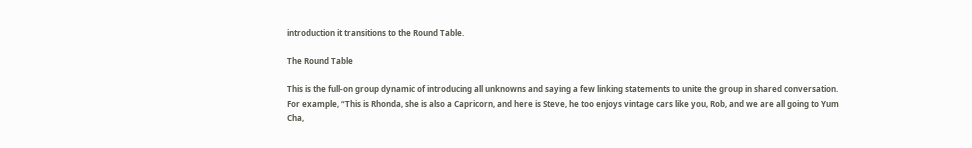introduction it transitions to the Round Table.

The Round Table

This is the full-on group dynamic of introducing all unknowns and saying a few linking statements to unite the group in shared conversation. For example, “This is Rhonda, she is also a Capricorn, and here is Steve, he too enjoys vintage cars like you, Rob, and we are all going to Yum Cha,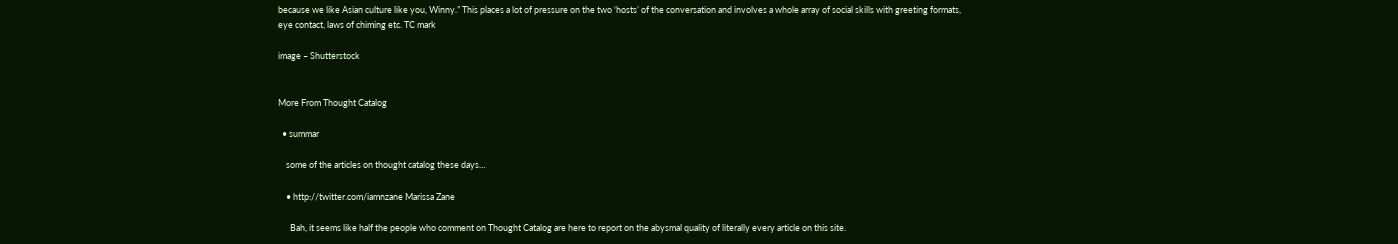because we like Asian culture like you, Winny.” This places a lot of pressure on the two ‘hosts’ of the conversation and involves a whole array of social skills with greeting formats, eye contact, laws of chiming etc. TC mark

image – Shutterstock


More From Thought Catalog

  • summar

    some of the articles on thought catalog these days…

    • http://twitter.com/iamnzane Marissa Zane

      Bah, it seems like half the people who comment on Thought Catalog are here to report on the abysmal quality of literally every article on this site.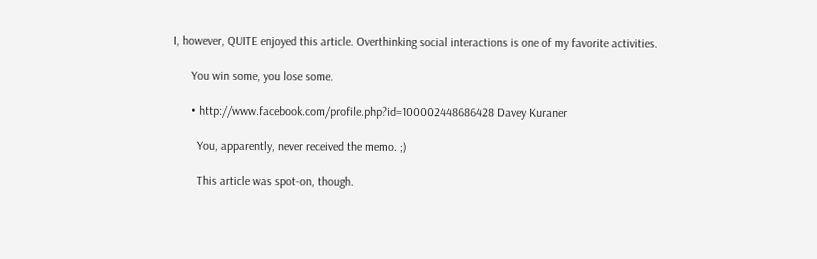I, however, QUITE enjoyed this article. Overthinking social interactions is one of my favorite activities.

      You win some, you lose some.

      • http://www.facebook.com/profile.php?id=100002448686428 Davey Kuraner

        You, apparently, never received the memo. ;)

        This article was spot-on, though.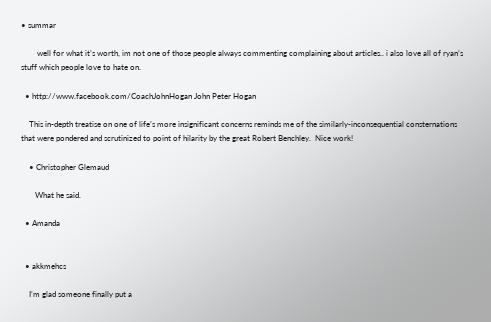• summar

        well for what it’s worth, im not one of those people always commenting complaining about articles.. i also love all of ryan’s stuff which people love to hate on.

  • http://www.facebook.com/CoachJohnHogan John Peter Hogan

    This in-depth treatise on one of life’s more insignificant concerns reminds me of the similarly-inconsequential consternations that were pondered and scrutinized to point of hilarity by the great Robert Benchley.  Nice work!

    • Christopher Glemaud

       What he said.

  • Amanda


  • akkmehcs

    I’m glad someone finally put a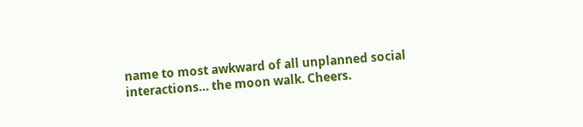name to most awkward of all unplanned social interactions… the moon walk. Cheers.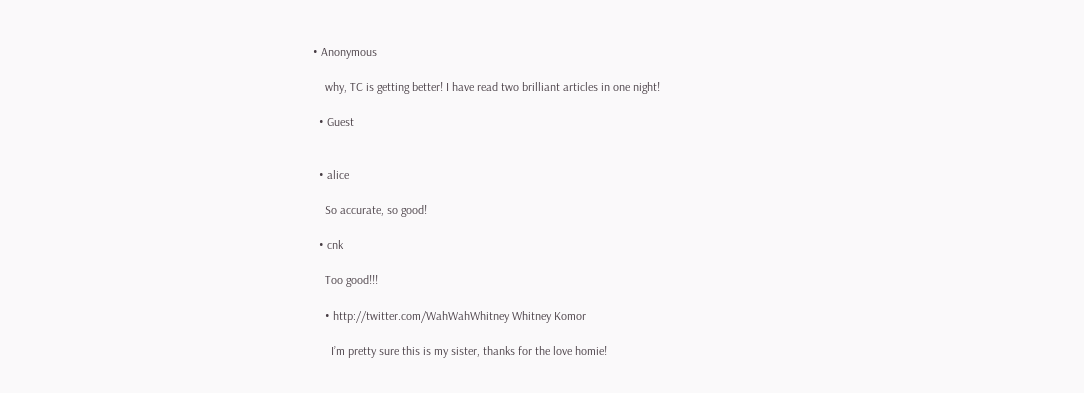• Anonymous

    why, TC is getting better! I have read two brilliant articles in one night!

  • Guest


  • alice

    So accurate, so good!

  • cnk

    Too good!!!

    • http://twitter.com/WahWahWhitney Whitney Komor

      I’m pretty sure this is my sister, thanks for the love homie!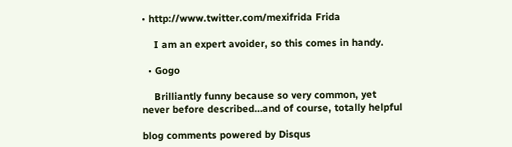• http://www.twitter.com/mexifrida Frida

    I am an expert avoider, so this comes in handy.

  • Gogo

    Brilliantly funny because so very common, yet never before described…and of course, totally helpful

blog comments powered by Disqus